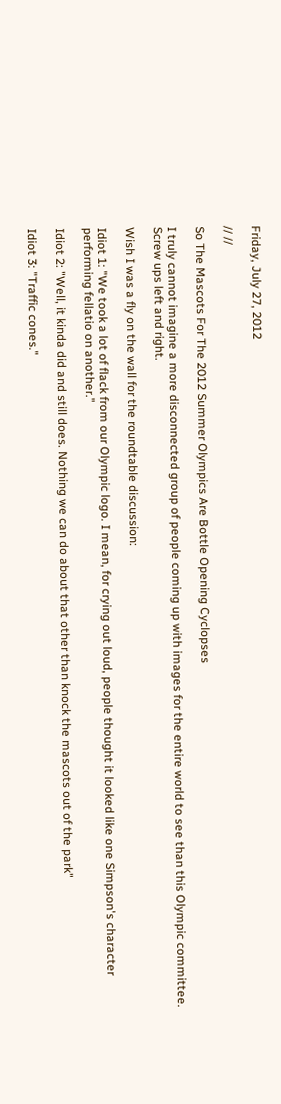Friday, July 27, 2012

// //

So The Mascots For The 2012 Summer Olympics Are Bottle Opening Cyclopses

I truly cannot imagine a more disconnected group of people coming up with images for the entire world to see than this Olympic committee. Screw ups left and right.

Wish I was a fly on the wall for the roundtable discussion:

Idiot 1: "We took a lot of flack from our Olympic logo. I mean, for crying out loud, people thought it looked like one Simpson's character performing fellatio on another."

Idiot 2: "Well, it kinda did and still does. Nothing we can do about that other than knock the mascots out of the park"

Idiot 3: "Traffic cones."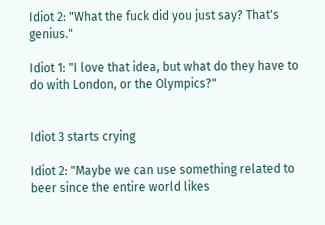Idiot 2: "What the fuck did you just say? That's genius."

Idiot 1: "I love that idea, but what do they have to do with London, or the Olympics?"


Idiot 3 starts crying

Idiot 2: "Maybe we can use something related to beer since the entire world likes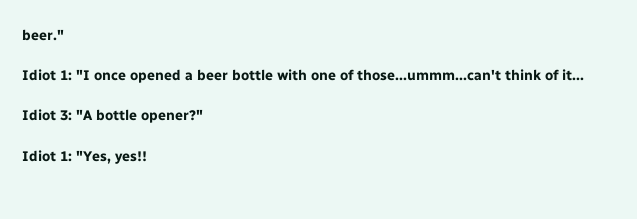beer."

Idiot 1: "I once opened a beer bottle with one of those...ummm...can't think of it...

Idiot 3: "A bottle opener?"

Idiot 1: "Yes, yes!!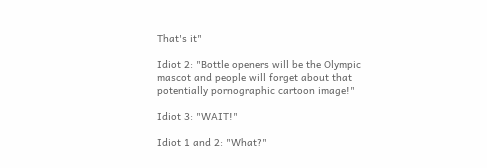That's it"

Idiot 2: "Bottle openers will be the Olympic mascot and people will forget about that potentially pornographic cartoon image!"

Idiot 3: "WAIT!"

Idiot 1 and 2: "What?"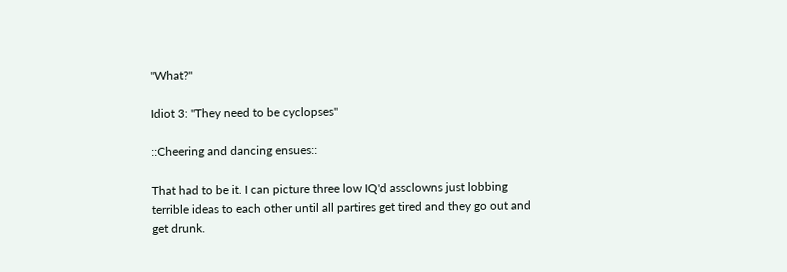"What?"

Idiot 3: "They need to be cyclopses"

::Cheering and dancing ensues::

That had to be it. I can picture three low IQ'd assclowns just lobbing terrible ideas to each other until all partires get tired and they go out and get drunk.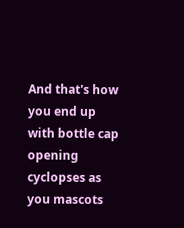And that's how you end up with bottle cap opening cyclopses as you mascots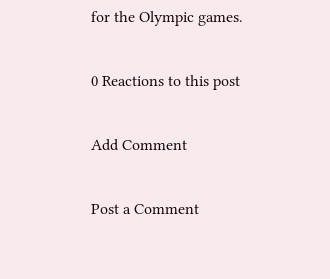for the Olympic games.

0 Reactions to this post

Add Comment

Post a Comment